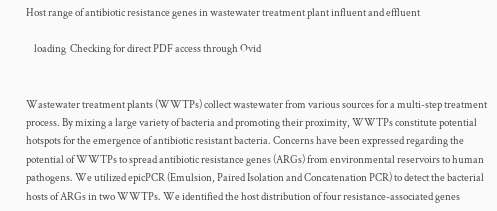Host range of antibiotic resistance genes in wastewater treatment plant influent and effluent

    loading  Checking for direct PDF access through Ovid


Wastewater treatment plants (WWTPs) collect wastewater from various sources for a multi-step treatment process. By mixing a large variety of bacteria and promoting their proximity, WWTPs constitute potential hotspots for the emergence of antibiotic resistant bacteria. Concerns have been expressed regarding the potential of WWTPs to spread antibiotic resistance genes (ARGs) from environmental reservoirs to human pathogens. We utilized epicPCR (Emulsion, Paired Isolation and Concatenation PCR) to detect the bacterial hosts of ARGs in two WWTPs. We identified the host distribution of four resistance-associated genes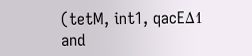(tetM, int1, qacEΔ1 and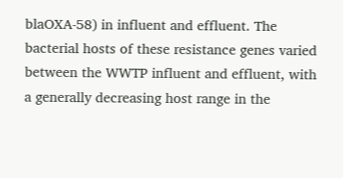blaOXA-58) in influent and effluent. The bacterial hosts of these resistance genes varied between the WWTP influent and effluent, with a generally decreasing host range in the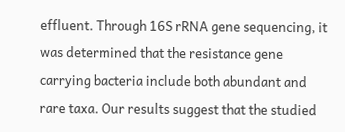effluent. Through 16S rRNA gene sequencing, it was determined that the resistance gene carrying bacteria include both abundant and rare taxa. Our results suggest that the studied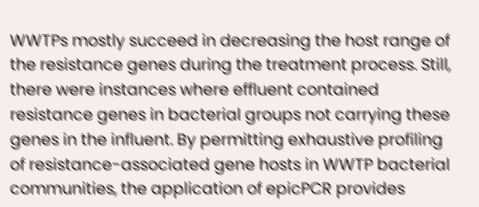WWTPs mostly succeed in decreasing the host range of the resistance genes during the treatment process. Still, there were instances where effluent contained resistance genes in bacterial groups not carrying these genes in the influent. By permitting exhaustive profiling of resistance-associated gene hosts in WWTP bacterial communities, the application of epicPCR provides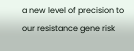a new level of precision to our resistance gene risk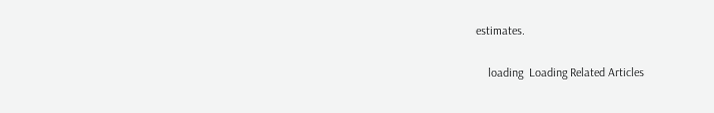estimates.

    loading  Loading Related Articles